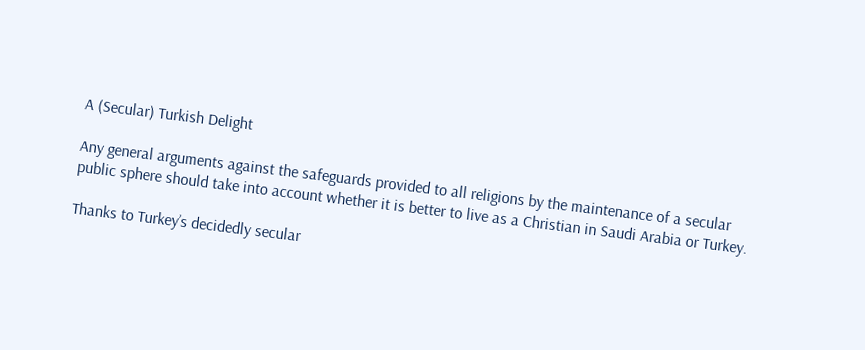A (Secular) Turkish Delight

Any general arguments against the safeguards provided to all religions by the maintenance of a secular public sphere should take into account whether it is better to live as a Christian in Saudi Arabia or Turkey.

Thanks to Turkey’s decidedly secular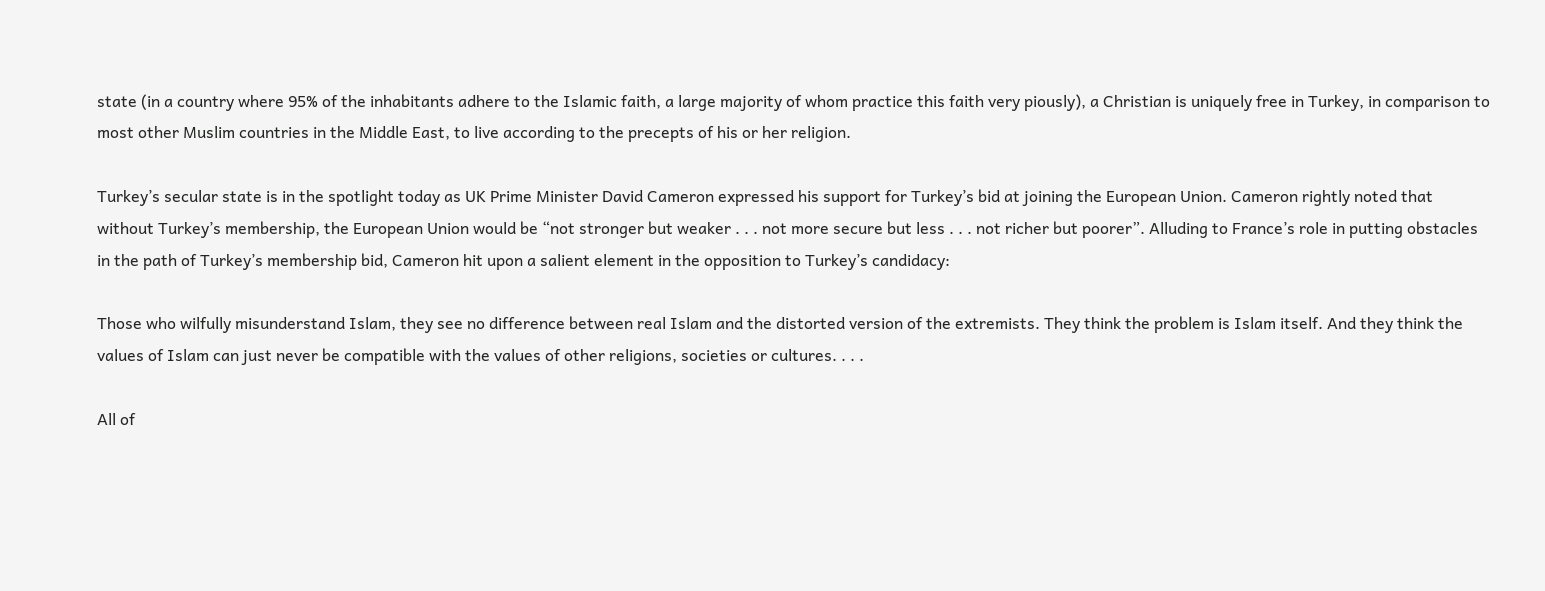state (in a country where 95% of the inhabitants adhere to the Islamic faith, a large majority of whom practice this faith very piously), a Christian is uniquely free in Turkey, in comparison to most other Muslim countries in the Middle East, to live according to the precepts of his or her religion.

Turkey’s secular state is in the spotlight today as UK Prime Minister David Cameron expressed his support for Turkey’s bid at joining the European Union. Cameron rightly noted that without Turkey’s membership, the European Union would be “not stronger but weaker . . . not more secure but less . . . not richer but poorer”. Alluding to France’s role in putting obstacles in the path of Turkey’s membership bid, Cameron hit upon a salient element in the opposition to Turkey’s candidacy:

Those who wilfully misunderstand Islam, they see no difference between real Islam and the distorted version of the extremists. They think the problem is Islam itself. And they think the values of Islam can just never be compatible with the values of other religions, societies or cultures. . . .

All of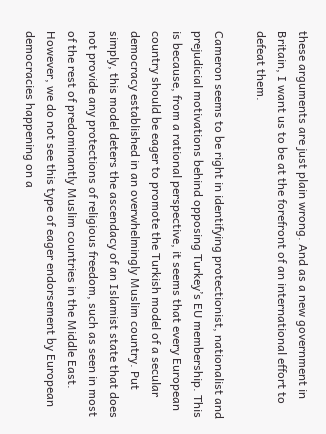these arguments are just plain wrong. And as a new government in Britain, I want us to be at the forefront of an international effort to defeat them.

Cameron seems to be right in identifying protectionist, nationalist and prejudicial motivations behind opposing Turkey’s EU membership. This is because, from a rational perspective, it seems that every European country should be eager to promote the Turkish model of a secular democracy established in an overwhelmingly Muslim country. Put simply, this model deters the ascendacy of an Islamist state that does not provide any protections of religious freedom, such as seen in most of the rest of predominantly Muslim countries in the Middle East. However, we do not see this type of eager endorsement by European democracies happening on a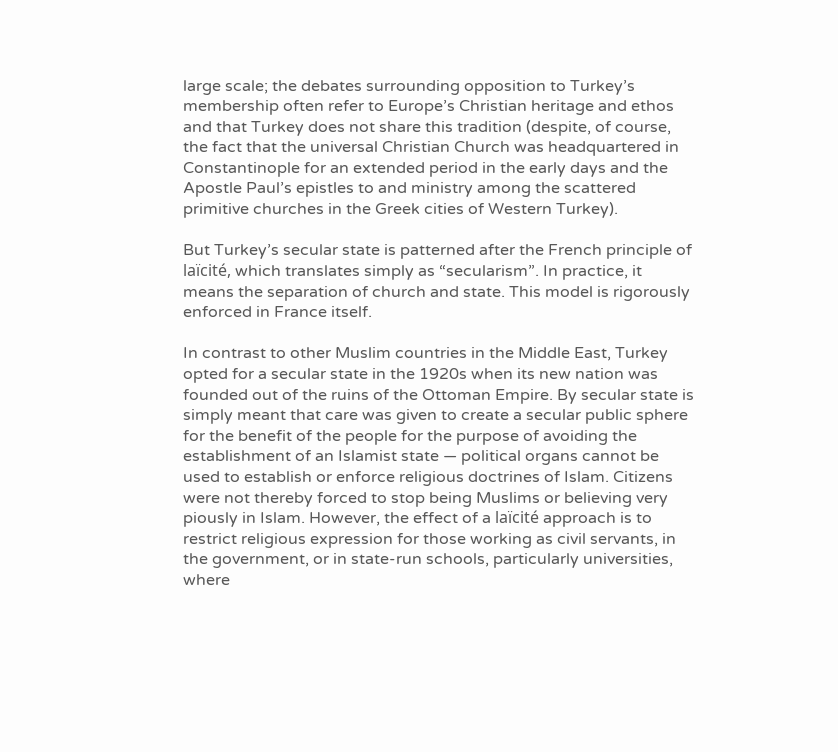large scale; the debates surrounding opposition to Turkey’s membership often refer to Europe’s Christian heritage and ethos and that Turkey does not share this tradition (despite, of course, the fact that the universal Christian Church was headquartered in Constantinople for an extended period in the early days and the Apostle Paul’s epistles to and ministry among the scattered primitive churches in the Greek cities of Western Turkey).

But Turkey’s secular state is patterned after the French principle of laïcité, which translates simply as “secularism”. In practice, it means the separation of church and state. This model is rigorously enforced in France itself.

In contrast to other Muslim countries in the Middle East, Turkey opted for a secular state in the 1920s when its new nation was founded out of the ruins of the Ottoman Empire. By secular state is simply meant that care was given to create a secular public sphere for the benefit of the people for the purpose of avoiding the establishment of an Islamist state — political organs cannot be used to establish or enforce religious doctrines of Islam. Citizens were not thereby forced to stop being Muslims or believing very piously in Islam. However, the effect of a laïcité approach is to restrict religious expression for those working as civil servants, in the government, or in state-run schools, particularly universities, where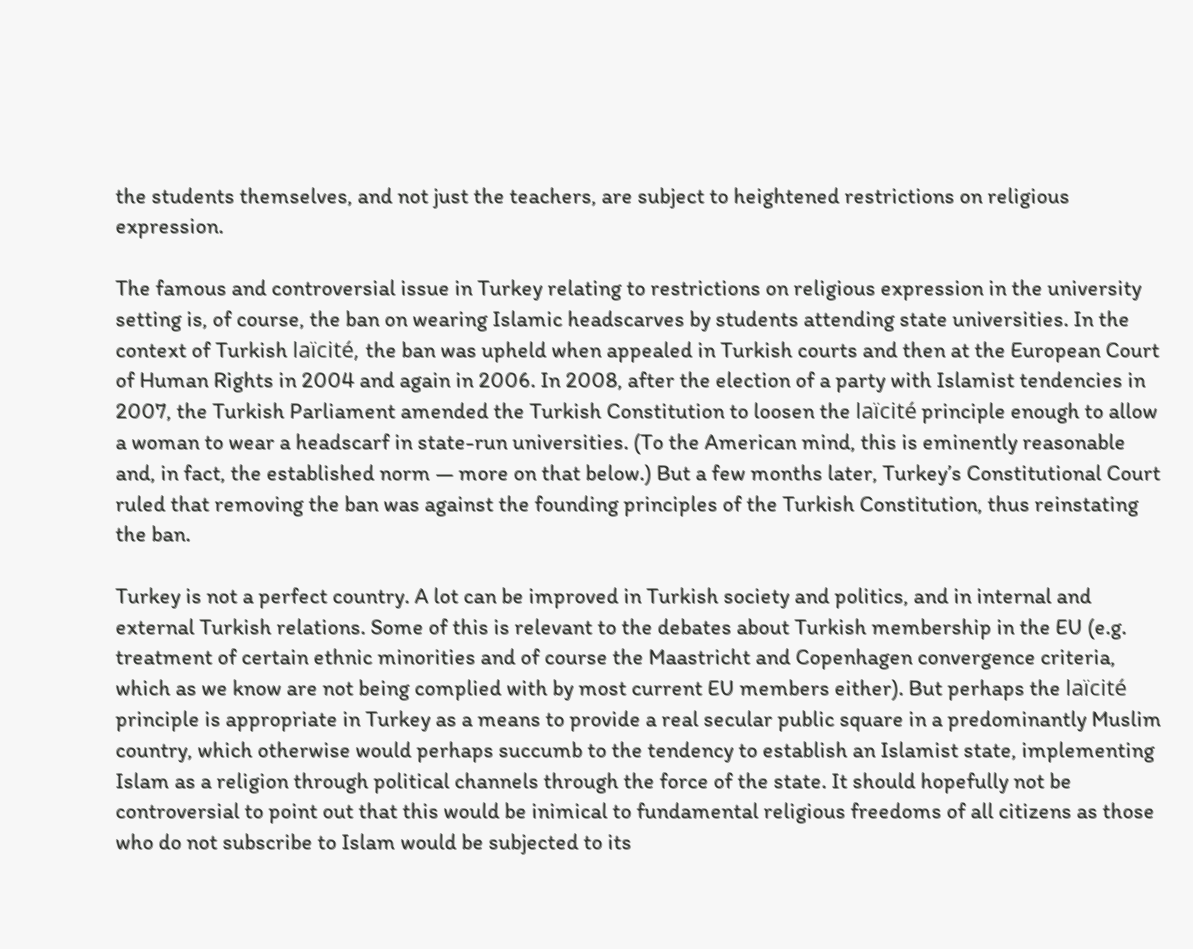the students themselves, and not just the teachers, are subject to heightened restrictions on religious expression.

The famous and controversial issue in Turkey relating to restrictions on religious expression in the university setting is, of course, the ban on wearing Islamic headscarves by students attending state universities. In the context of Turkish laïcité, the ban was upheld when appealed in Turkish courts and then at the European Court of Human Rights in 2004 and again in 2006. In 2008, after the election of a party with Islamist tendencies in 2007, the Turkish Parliament amended the Turkish Constitution to loosen the laïcité principle enough to allow a woman to wear a headscarf in state-run universities. (To the American mind, this is eminently reasonable and, in fact, the established norm — more on that below.) But a few months later, Turkey’s Constitutional Court ruled that removing the ban was against the founding principles of the Turkish Constitution, thus reinstating the ban.

Turkey is not a perfect country. A lot can be improved in Turkish society and politics, and in internal and external Turkish relations. Some of this is relevant to the debates about Turkish membership in the EU (e.g. treatment of certain ethnic minorities and of course the Maastricht and Copenhagen convergence criteria, which as we know are not being complied with by most current EU members either). But perhaps the laïcité principle is appropriate in Turkey as a means to provide a real secular public square in a predominantly Muslim country, which otherwise would perhaps succumb to the tendency to establish an Islamist state, implementing Islam as a religion through political channels through the force of the state. It should hopefully not be controversial to point out that this would be inimical to fundamental religious freedoms of all citizens as those who do not subscribe to Islam would be subjected to its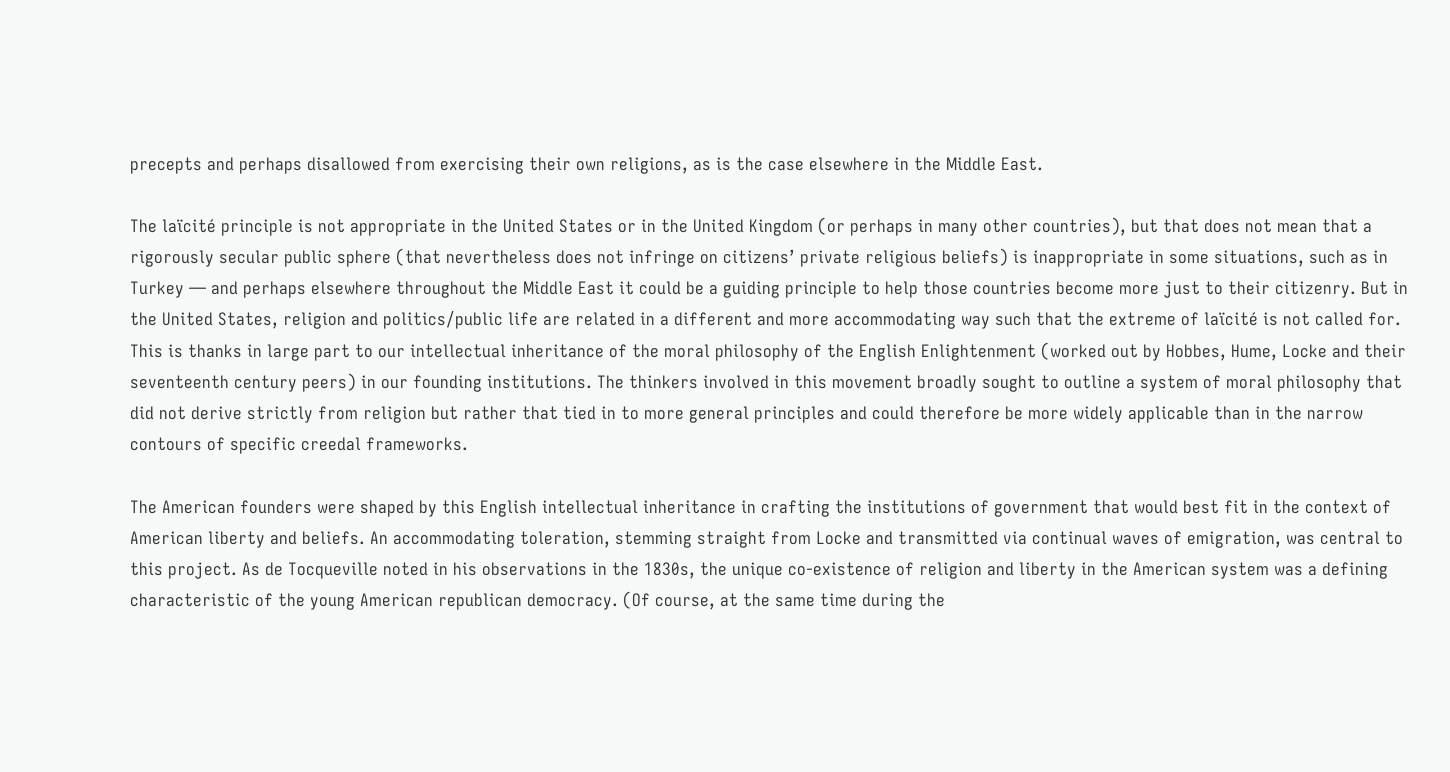precepts and perhaps disallowed from exercising their own religions, as is the case elsewhere in the Middle East.

The laïcité principle is not appropriate in the United States or in the United Kingdom (or perhaps in many other countries), but that does not mean that a rigorously secular public sphere (that nevertheless does not infringe on citizens’ private religious beliefs) is inappropriate in some situations, such as in Turkey — and perhaps elsewhere throughout the Middle East it could be a guiding principle to help those countries become more just to their citizenry. But in the United States, religion and politics/public life are related in a different and more accommodating way such that the extreme of laïcité is not called for. This is thanks in large part to our intellectual inheritance of the moral philosophy of the English Enlightenment (worked out by Hobbes, Hume, Locke and their seventeenth century peers) in our founding institutions. The thinkers involved in this movement broadly sought to outline a system of moral philosophy that did not derive strictly from religion but rather that tied in to more general principles and could therefore be more widely applicable than in the narrow contours of specific creedal frameworks.

The American founders were shaped by this English intellectual inheritance in crafting the institutions of government that would best fit in the context of American liberty and beliefs. An accommodating toleration, stemming straight from Locke and transmitted via continual waves of emigration, was central to this project. As de Tocqueville noted in his observations in the 1830s, the unique co-existence of religion and liberty in the American system was a defining characteristic of the young American republican democracy. (Of course, at the same time during the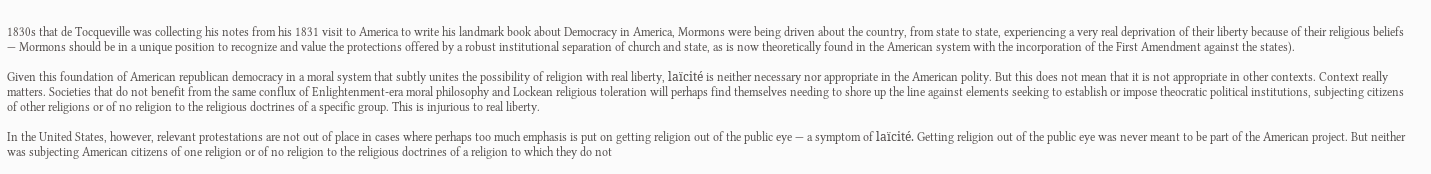1830s that de Tocqueville was collecting his notes from his 1831 visit to America to write his landmark book about Democracy in America, Mormons were being driven about the country, from state to state, experiencing a very real deprivation of their liberty because of their religious beliefs — Mormons should be in a unique position to recognize and value the protections offered by a robust institutional separation of church and state, as is now theoretically found in the American system with the incorporation of the First Amendment against the states).

Given this foundation of American republican democracy in a moral system that subtly unites the possibility of religion with real liberty, laïcité is neither necessary nor appropriate in the American polity. But this does not mean that it is not appropriate in other contexts. Context really matters. Societies that do not benefit from the same conflux of Enlightenment-era moral philosophy and Lockean religious toleration will perhaps find themselves needing to shore up the line against elements seeking to establish or impose theocratic political institutions, subjecting citizens of other religions or of no religion to the religious doctrines of a specific group. This is injurious to real liberty.

In the United States, however, relevant protestations are not out of place in cases where perhaps too much emphasis is put on getting religion out of the public eye — a symptom of laïcité. Getting religion out of the public eye was never meant to be part of the American project. But neither was subjecting American citizens of one religion or of no religion to the religious doctrines of a religion to which they do not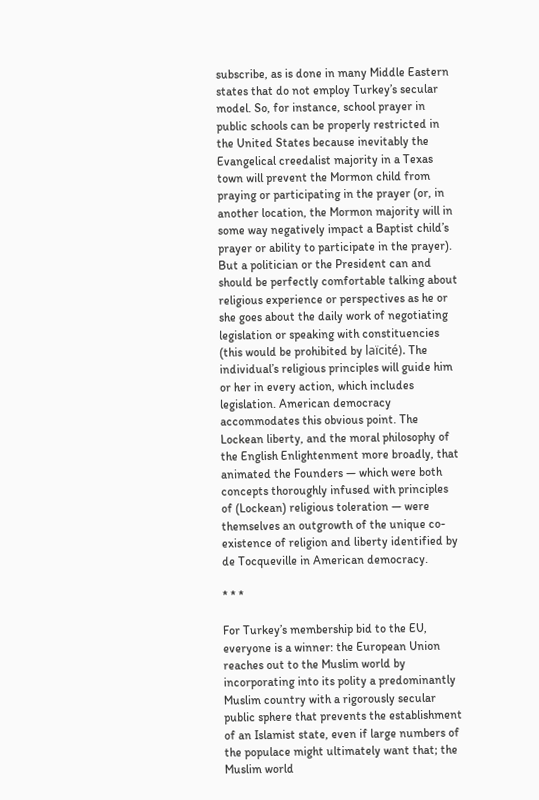subscribe, as is done in many Middle Eastern states that do not employ Turkey’s secular model. So, for instance, school prayer in public schools can be properly restricted in the United States because inevitably the Evangelical creedalist majority in a Texas town will prevent the Mormon child from praying or participating in the prayer (or, in another location, the Mormon majority will in some way negatively impact a Baptist child’s prayer or ability to participate in the prayer). But a politician or the President can and should be perfectly comfortable talking about religious experience or perspectives as he or she goes about the daily work of negotiating legislation or speaking with constituencies (this would be prohibited by laïcité). The individual’s religious principles will guide him or her in every action, which includes legislation. American democracy accommodates this obvious point. The Lockean liberty, and the moral philosophy of the English Enlightenment more broadly, that animated the Founders — which were both concepts thoroughly infused with principles of (Lockean) religious toleration — were themselves an outgrowth of the unique co-existence of religion and liberty identified by de Tocqueville in American democracy.

* * *

For Turkey’s membership bid to the EU, everyone is a winner: the European Union reaches out to the Muslim world by incorporating into its polity a predominantly Muslim country with a rigorously secular public sphere that prevents the establishment of an Islamist state, even if large numbers of the populace might ultimately want that; the Muslim world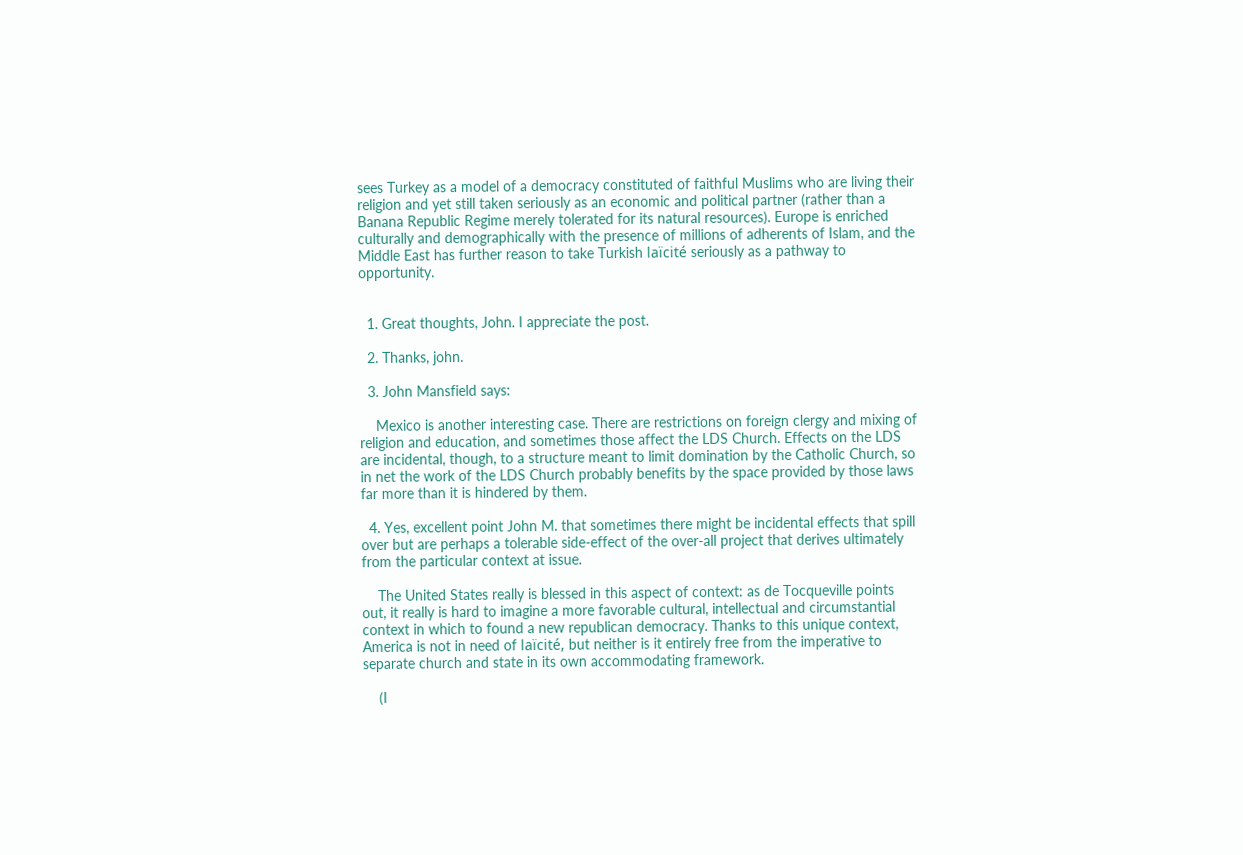sees Turkey as a model of a democracy constituted of faithful Muslims who are living their religion and yet still taken seriously as an economic and political partner (rather than a Banana Republic Regime merely tolerated for its natural resources). Europe is enriched culturally and demographically with the presence of millions of adherents of Islam, and the Middle East has further reason to take Turkish laïcité seriously as a pathway to opportunity.


  1. Great thoughts, John. I appreciate the post.

  2. Thanks, john.

  3. John Mansfield says:

    Mexico is another interesting case. There are restrictions on foreign clergy and mixing of religion and education, and sometimes those affect the LDS Church. Effects on the LDS are incidental, though, to a structure meant to limit domination by the Catholic Church, so in net the work of the LDS Church probably benefits by the space provided by those laws far more than it is hindered by them.

  4. Yes, excellent point John M. that sometimes there might be incidental effects that spill over but are perhaps a tolerable side-effect of the over-all project that derives ultimately from the particular context at issue.

    The United States really is blessed in this aspect of context: as de Tocqueville points out, it really is hard to imagine a more favorable cultural, intellectual and circumstantial context in which to found a new republican democracy. Thanks to this unique context, America is not in need of laïcité, but neither is it entirely free from the imperative to separate church and state in its own accommodating framework.

    (I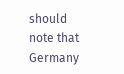should note that Germany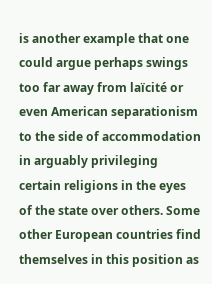is another example that one could argue perhaps swings too far away from laïcité or even American separationism to the side of accommodation in arguably privileging certain religions in the eyes of the state over others. Some other European countries find themselves in this position as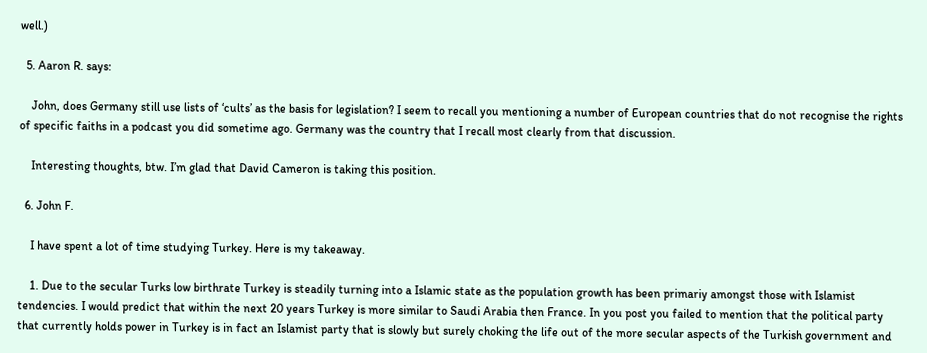well.)

  5. Aaron R. says:

    John, does Germany still use lists of ‘cults’ as the basis for legislation? I seem to recall you mentioning a number of European countries that do not recognise the rights of specific faiths in a podcast you did sometime ago. Germany was the country that I recall most clearly from that discussion.

    Interesting thoughts, btw. I’m glad that David Cameron is taking this position.

  6. John F.

    I have spent a lot of time studying Turkey. Here is my takeaway.

    1. Due to the secular Turks low birthrate Turkey is steadily turning into a Islamic state as the population growth has been primariy amongst those with Islamist tendencies. I would predict that within the next 20 years Turkey is more similar to Saudi Arabia then France. In you post you failed to mention that the political party that currently holds power in Turkey is in fact an Islamist party that is slowly but surely choking the life out of the more secular aspects of the Turkish government and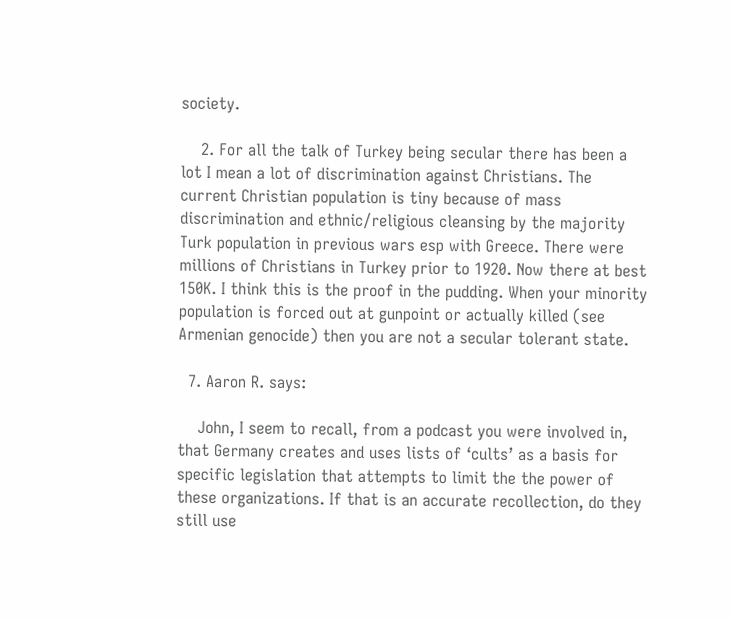society.

    2. For all the talk of Turkey being secular there has been a lot I mean a lot of discrimination against Christians. The current Christian population is tiny because of mass discrimination and ethnic/religious cleansing by the majority Turk population in previous wars esp with Greece. There were millions of Christians in Turkey prior to 1920. Now there at best 150K. I think this is the proof in the pudding. When your minority population is forced out at gunpoint or actually killed (see Armenian genocide) then you are not a secular tolerant state.

  7. Aaron R. says:

    John, I seem to recall, from a podcast you were involved in, that Germany creates and uses lists of ‘cults’ as a basis for specific legislation that attempts to limit the the power of these organizations. If that is an accurate recollection, do they still use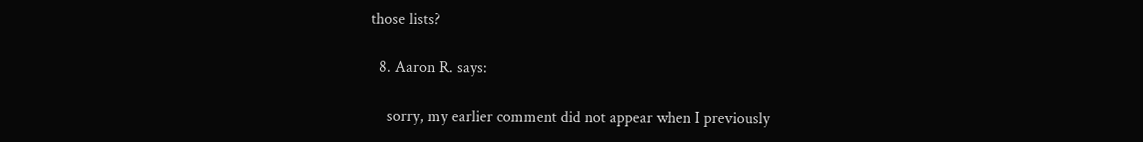those lists?

  8. Aaron R. says:

    sorry, my earlier comment did not appear when I previously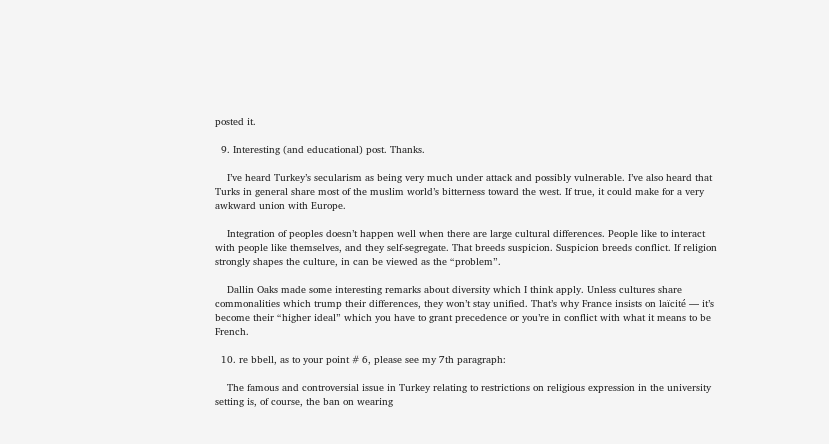posted it.

  9. Interesting (and educational) post. Thanks.

    I’ve heard Turkey’s secularism as being very much under attack and possibly vulnerable. I’ve also heard that Turks in general share most of the muslim world’s bitterness toward the west. If true, it could make for a very awkward union with Europe.

    Integration of peoples doesn’t happen well when there are large cultural differences. People like to interact with people like themselves, and they self-segregate. That breeds suspicion. Suspicion breeds conflict. If religion strongly shapes the culture, in can be viewed as the “problem”.

    Dallin Oaks made some interesting remarks about diversity which I think apply. Unless cultures share commonalities which trump their differences, they won’t stay unified. That’s why France insists on laïcité — it’s become their “higher ideal” which you have to grant precedence or you’re in conflict with what it means to be French.

  10. re bbell, as to your point # 6, please see my 7th paragraph:

    The famous and controversial issue in Turkey relating to restrictions on religious expression in the university setting is, of course, the ban on wearing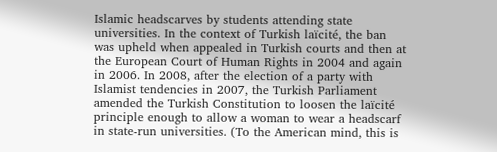Islamic headscarves by students attending state universities. In the context of Turkish laïcité, the ban was upheld when appealed in Turkish courts and then at the European Court of Human Rights in 2004 and again in 2006. In 2008, after the election of a party with Islamist tendencies in 2007, the Turkish Parliament amended the Turkish Constitution to loosen the laïcité principle enough to allow a woman to wear a headscarf in state-run universities. (To the American mind, this is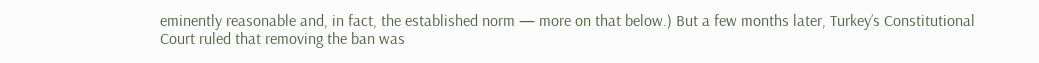eminently reasonable and, in fact, the established norm — more on that below.) But a few months later, Turkey’s Constitutional Court ruled that removing the ban was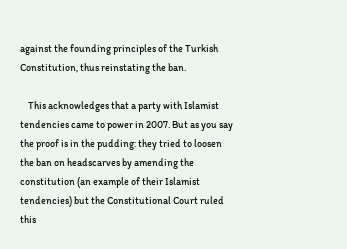against the founding principles of the Turkish Constitution, thus reinstating the ban.

    This acknowledges that a party with Islamist tendencies came to power in 2007. But as you say the proof is in the pudding: they tried to loosen the ban on headscarves by amending the constitution (an example of their Islamist tendencies) but the Constitutional Court ruled this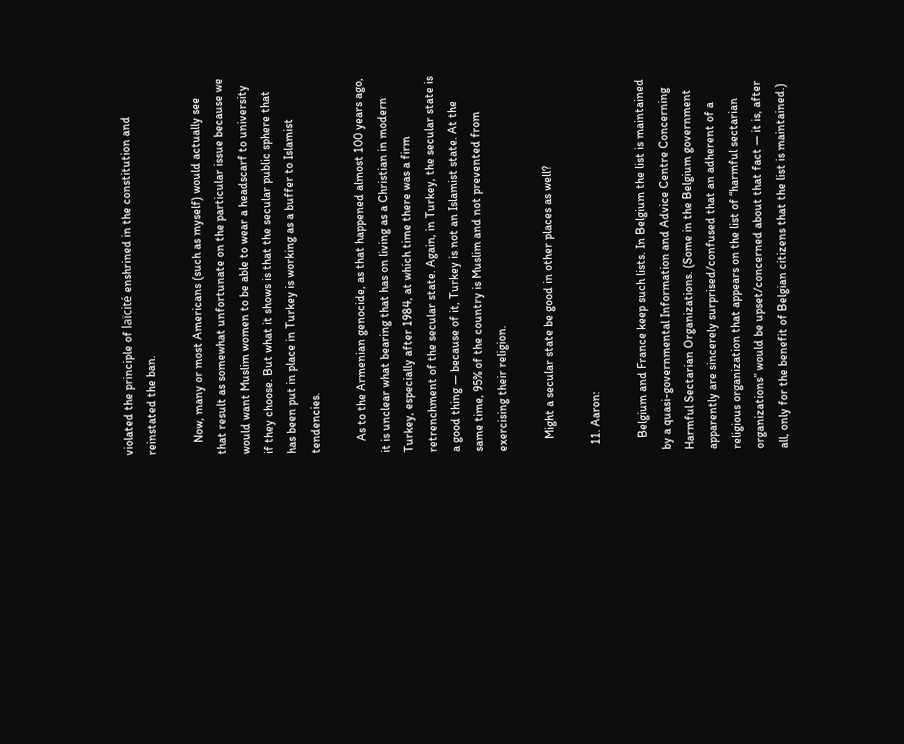violated the principle of laïcité enshrined in the constitution and reinstated the ban.

    Now, many or most Americans (such as myself) would actually see that result as somewhat unfortunate on the particular issue because we would want Muslim women to be able to wear a headscarf to university if they choose. But what it shows is that the secular public sphere that has been put in place in Turkey is working as a buffer to Islamist tendencies.

    As to the Armenian genocide, as that happened almost 100 years ago, it is unclear what bearing that has on living as a Christian in modern Turkey, especially after 1984, at which time there was a firm retrenchment of the secular state. Again, in Turkey, the secular state is a good thing — because of it, Turkey is not an Islamist state. At the same time, 95% of the country is Muslim and not prevented from exercising their religion.

    Might a secular state be good in other places as well?

  11. Aaron:

    Belgium and France keep such lists. In Belgium the list is maintained by a quasi-governmental Information and Advice Centre Concerning Harmful Sectarian Organizations. (Some in the Belgium government apparently are sincerely surprised/confused that an adherent of a religious organization that appears on the list of “harmful sectarian organizations” would be upset/concerned about that fact — it is, after all, only for the benefit of Belgian citizens that the list is maintained.)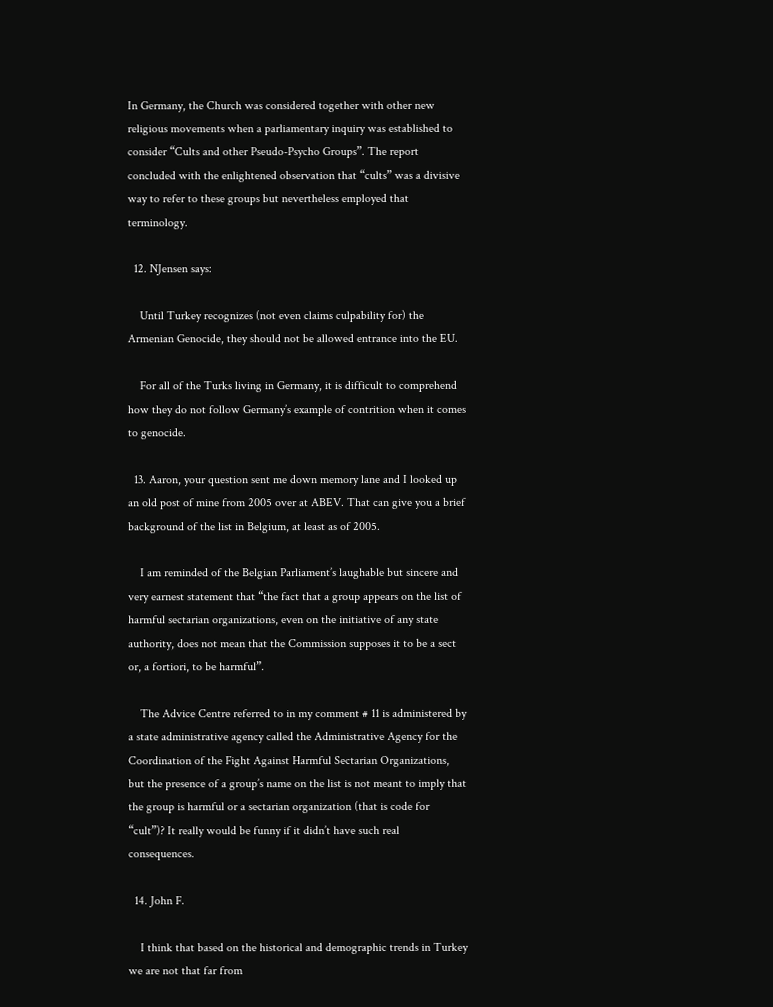In Germany, the Church was considered together with other new religious movements when a parliamentary inquiry was established to consider “Cults and other Pseudo-Psycho Groups”. The report concluded with the enlightened observation that “cults” was a divisive way to refer to these groups but nevertheless employed that terminology.

  12. NJensen says:

    Until Turkey recognizes (not even claims culpability for) the Armenian Genocide, they should not be allowed entrance into the EU.

    For all of the Turks living in Germany, it is difficult to comprehend how they do not follow Germany’s example of contrition when it comes to genocide.

  13. Aaron, your question sent me down memory lane and I looked up an old post of mine from 2005 over at ABEV. That can give you a brief background of the list in Belgium, at least as of 2005.

    I am reminded of the Belgian Parliament’s laughable but sincere and very earnest statement that “the fact that a group appears on the list of harmful sectarian organizations, even on the initiative of any state authority, does not mean that the Commission supposes it to be a sect or, a fortiori, to be harmful”.

    The Advice Centre referred to in my comment # 11 is administered by a state administrative agency called the Administrative Agency for the Coordination of the Fight Against Harmful Sectarian Organizations, but the presence of a group’s name on the list is not meant to imply that the group is harmful or a sectarian organization (that is code for “cult”)? It really would be funny if it didn’t have such real consequences.

  14. John F.

    I think that based on the historical and demographic trends in Turkey we are not that far from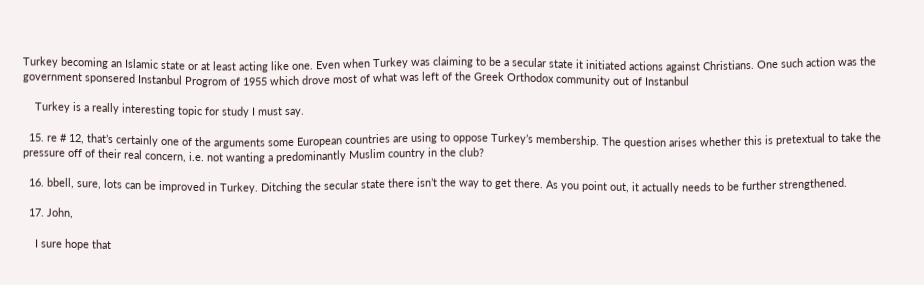Turkey becoming an Islamic state or at least acting like one. Even when Turkey was claiming to be a secular state it initiated actions against Christians. One such action was the government sponsered Instanbul Progrom of 1955 which drove most of what was left of the Greek Orthodox community out of Instanbul

    Turkey is a really interesting topic for study I must say.

  15. re # 12, that’s certainly one of the arguments some European countries are using to oppose Turkey’s membership. The question arises whether this is pretextual to take the pressure off of their real concern, i.e. not wanting a predominantly Muslim country in the club?

  16. bbell, sure, lots can be improved in Turkey. Ditching the secular state there isn’t the way to get there. As you point out, it actually needs to be further strengthened.

  17. John,

    I sure hope that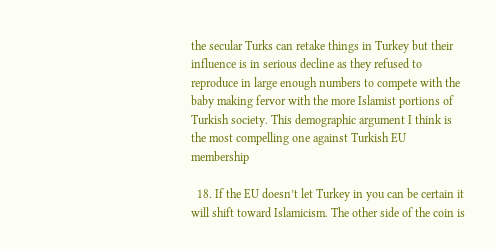the secular Turks can retake things in Turkey but their influence is in serious decline as they refused to reproduce in large enough numbers to compete with the baby making fervor with the more Islamist portions of Turkish society. This demographic argument I think is the most compelling one against Turkish EU membership

  18. If the EU doesn’t let Turkey in you can be certain it will shift toward Islamicism. The other side of the coin is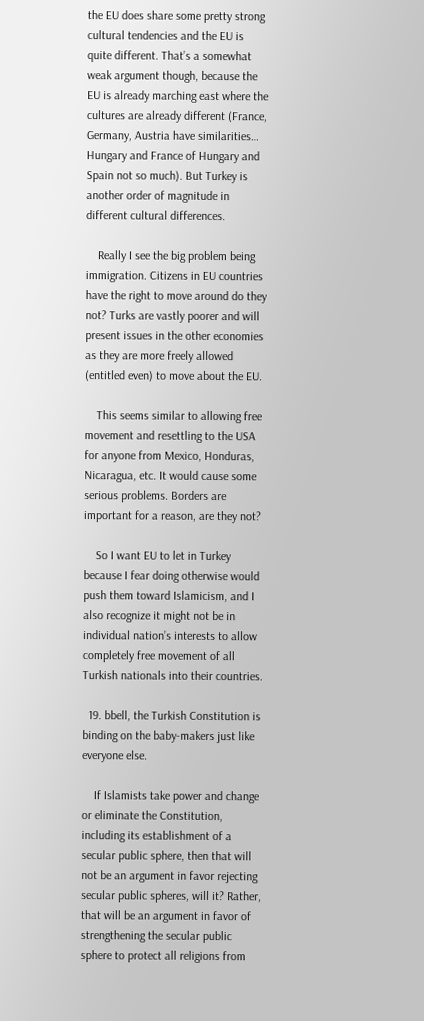the EU does share some pretty strong cultural tendencies and the EU is quite different. That’s a somewhat weak argument though, because the EU is already marching east where the cultures are already different (France, Germany, Austria have similarities… Hungary and France of Hungary and Spain not so much). But Turkey is another order of magnitude in different cultural differences.

    Really I see the big problem being immigration. Citizens in EU countries have the right to move around do they not? Turks are vastly poorer and will present issues in the other economies as they are more freely allowed (entitled even) to move about the EU.

    This seems similar to allowing free movement and resettling to the USA for anyone from Mexico, Honduras, Nicaragua, etc. It would cause some serious problems. Borders are important for a reason, are they not?

    So I want EU to let in Turkey because I fear doing otherwise would push them toward Islamicism, and I also recognize it might not be in individual nation’s interests to allow completely free movement of all Turkish nationals into their countries.

  19. bbell, the Turkish Constitution is binding on the baby-makers just like everyone else.

    If Islamists take power and change or eliminate the Constitution, including its establishment of a secular public sphere, then that will not be an argument in favor rejecting secular public spheres, will it? Rather, that will be an argument in favor of strengthening the secular public sphere to protect all religions from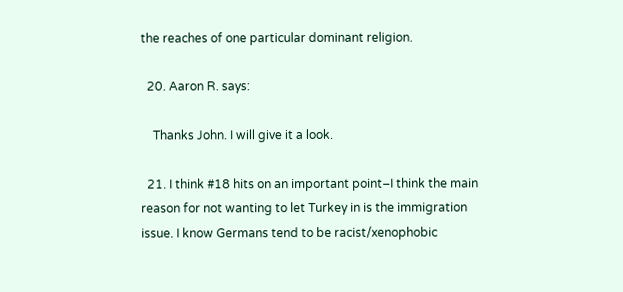the reaches of one particular dominant religion.

  20. Aaron R. says:

    Thanks John. I will give it a look.

  21. I think #18 hits on an important point–I think the main reason for not wanting to let Turkey in is the immigration issue. I know Germans tend to be racist/xenophobic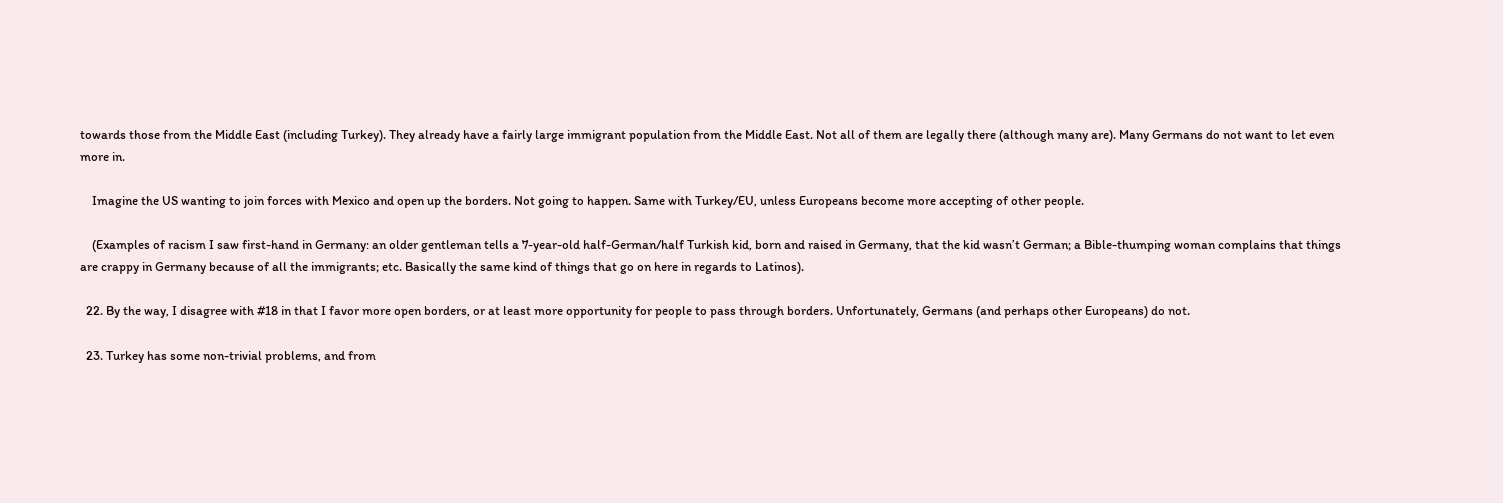towards those from the Middle East (including Turkey). They already have a fairly large immigrant population from the Middle East. Not all of them are legally there (although many are). Many Germans do not want to let even more in.

    Imagine the US wanting to join forces with Mexico and open up the borders. Not going to happen. Same with Turkey/EU, unless Europeans become more accepting of other people.

    (Examples of racism I saw first-hand in Germany: an older gentleman tells a 7-year-old half-German/half Turkish kid, born and raised in Germany, that the kid wasn’t German; a Bible-thumping woman complains that things are crappy in Germany because of all the immigrants; etc. Basically the same kind of things that go on here in regards to Latinos).

  22. By the way, I disagree with #18 in that I favor more open borders, or at least more opportunity for people to pass through borders. Unfortunately, Germans (and perhaps other Europeans) do not.

  23. Turkey has some non-trivial problems, and from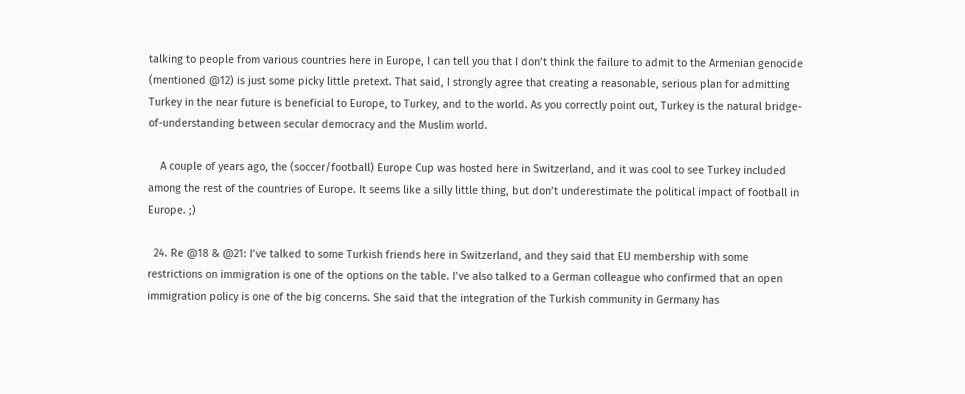talking to people from various countries here in Europe, I can tell you that I don’t think the failure to admit to the Armenian genocide (mentioned @12) is just some picky little pretext. That said, I strongly agree that creating a reasonable, serious plan for admitting Turkey in the near future is beneficial to Europe, to Turkey, and to the world. As you correctly point out, Turkey is the natural bridge-of-understanding between secular democracy and the Muslim world.

    A couple of years ago, the (soccer/football) Europe Cup was hosted here in Switzerland, and it was cool to see Turkey included among the rest of the countries of Europe. It seems like a silly little thing, but don’t underestimate the political impact of football in Europe. ;)

  24. Re @18 & @21: I’ve talked to some Turkish friends here in Switzerland, and they said that EU membership with some restrictions on immigration is one of the options on the table. I’ve also talked to a German colleague who confirmed that an open immigration policy is one of the big concerns. She said that the integration of the Turkish community in Germany has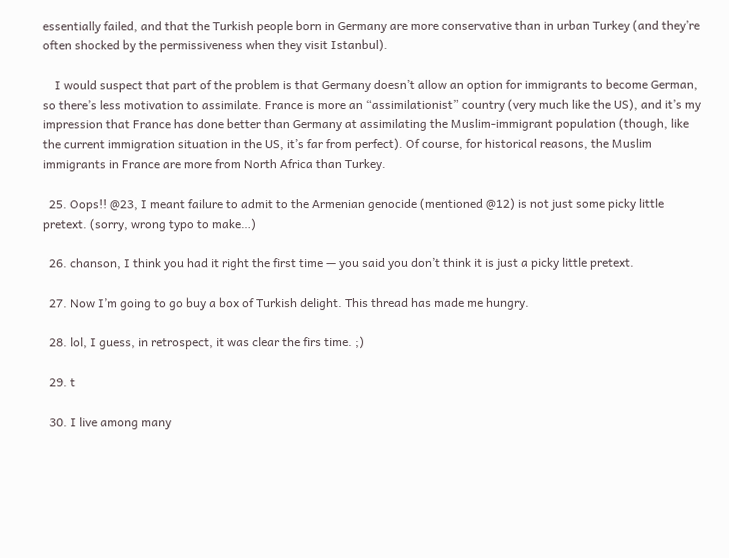essentially failed, and that the Turkish people born in Germany are more conservative than in urban Turkey (and they’re often shocked by the permissiveness when they visit Istanbul).

    I would suspect that part of the problem is that Germany doesn’t allow an option for immigrants to become German, so there’s less motivation to assimilate. France is more an “assimilationist” country (very much like the US), and it’s my impression that France has done better than Germany at assimilating the Muslim-immigrant population (though, like the current immigration situation in the US, it’s far from perfect). Of course, for historical reasons, the Muslim immigrants in France are more from North Africa than Turkey.

  25. Oops!! @23, I meant failure to admit to the Armenian genocide (mentioned @12) is not just some picky little pretext. (sorry, wrong typo to make…)

  26. chanson, I think you had it right the first time — you said you don’t think it is just a picky little pretext.

  27. Now I’m going to go buy a box of Turkish delight. This thread has made me hungry.

  28. lol, I guess, in retrospect, it was clear the firs time. ;)

  29. t

  30. I live among many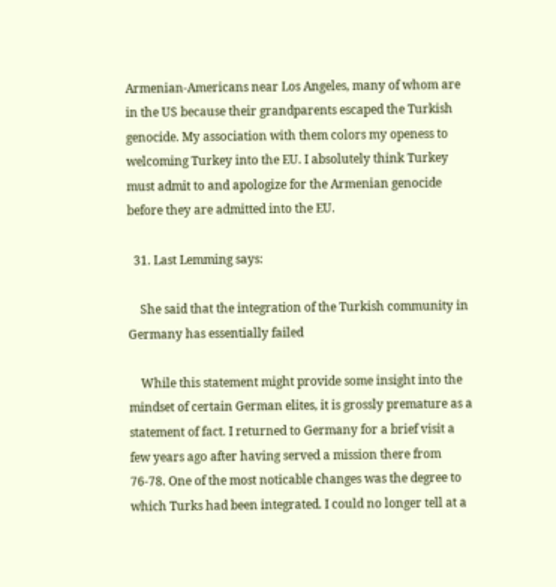Armenian-Americans near Los Angeles, many of whom are in the US because their grandparents escaped the Turkish genocide. My association with them colors my openess to welcoming Turkey into the EU. I absolutely think Turkey must admit to and apologize for the Armenian genocide before they are admitted into the EU.

  31. Last Lemming says:

    She said that the integration of the Turkish community in Germany has essentially failed

    While this statement might provide some insight into the mindset of certain German elites, it is grossly premature as a statement of fact. I returned to Germany for a brief visit a few years ago after having served a mission there from 76-78. One of the most noticable changes was the degree to which Turks had been integrated. I could no longer tell at a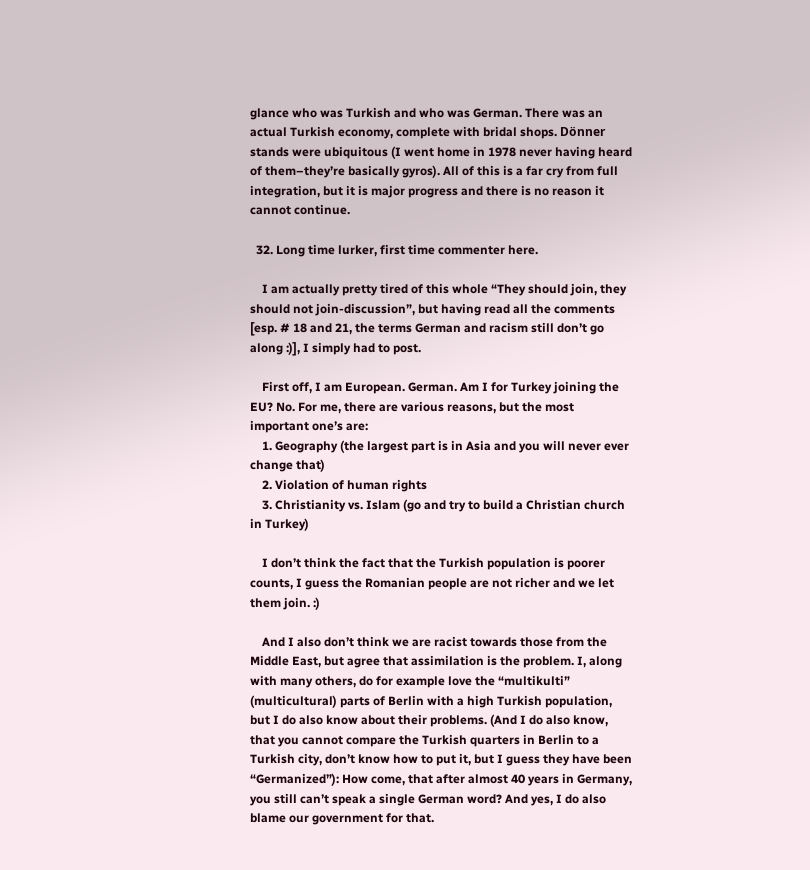glance who was Turkish and who was German. There was an actual Turkish economy, complete with bridal shops. Dönner stands were ubiquitous (I went home in 1978 never having heard of them–they’re basically gyros). All of this is a far cry from full integration, but it is major progress and there is no reason it cannot continue.

  32. Long time lurker, first time commenter here.

    I am actually pretty tired of this whole “They should join, they should not join-discussion”, but having read all the comments [esp. # 18 and 21, the terms German and racism still don’t go along :)], I simply had to post.

    First off, I am European. German. Am I for Turkey joining the EU? No. For me, there are various reasons, but the most important one’s are:
    1. Geography (the largest part is in Asia and you will never ever change that)
    2. Violation of human rights
    3. Christianity vs. Islam (go and try to build a Christian church in Turkey)

    I don’t think the fact that the Turkish population is poorer counts, I guess the Romanian people are not richer and we let them join. :)

    And I also don’t think we are racist towards those from the Middle East, but agree that assimilation is the problem. I, along with many others, do for example love the “multikulti” (multicultural) parts of Berlin with a high Turkish population, but I do also know about their problems. (And I do also know, that you cannot compare the Turkish quarters in Berlin to a Turkish city, don’t know how to put it, but I guess they have been “Germanized”): How come, that after almost 40 years in Germany, you still can’t speak a single German word? And yes, I do also blame our government for that.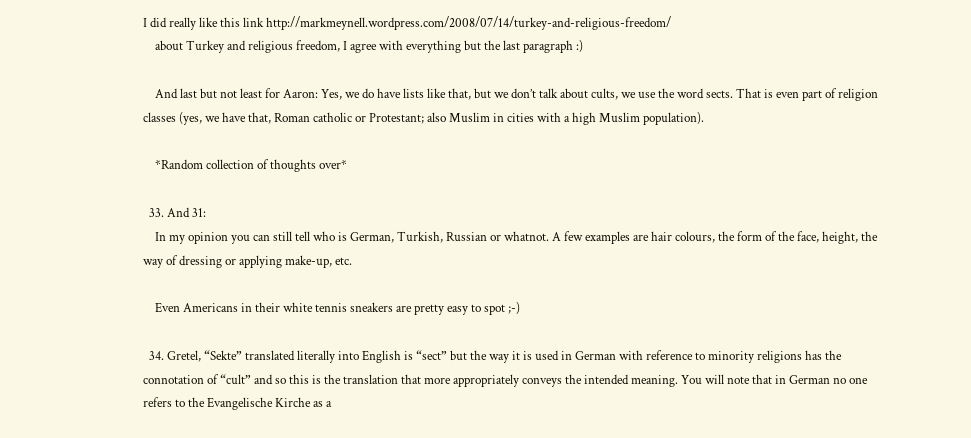I did really like this link http://markmeynell.wordpress.com/2008/07/14/turkey-and-religious-freedom/
    about Turkey and religious freedom, I agree with everything but the last paragraph :)

    And last but not least for Aaron: Yes, we do have lists like that, but we don’t talk about cults, we use the word sects. That is even part of religion classes (yes, we have that, Roman catholic or Protestant; also Muslim in cities with a high Muslim population).

    *Random collection of thoughts over*

  33. And 31:
    In my opinion you can still tell who is German, Turkish, Russian or whatnot. A few examples are hair colours, the form of the face, height, the way of dressing or applying make-up, etc.

    Even Americans in their white tennis sneakers are pretty easy to spot ;-)

  34. Gretel, “Sekte” translated literally into English is “sect” but the way it is used in German with reference to minority religions has the connotation of “cult” and so this is the translation that more appropriately conveys the intended meaning. You will note that in German no one refers to the Evangelische Kirche as a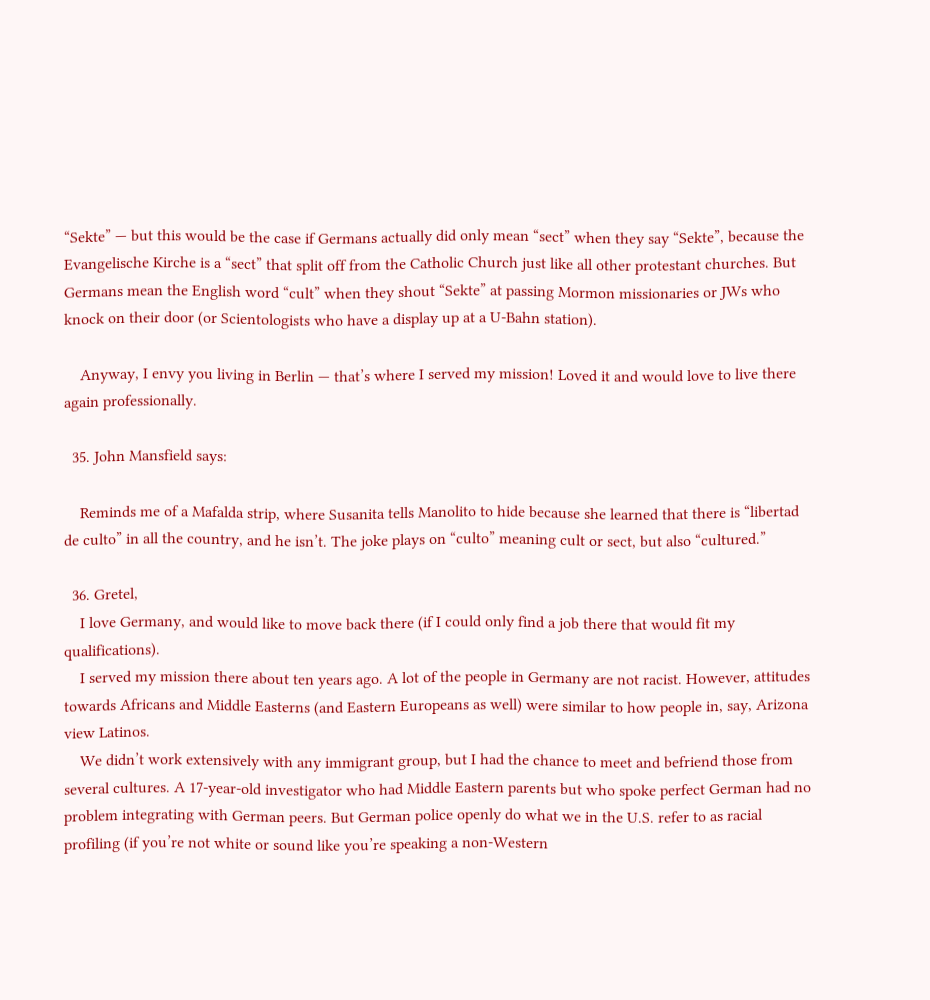“Sekte” — but this would be the case if Germans actually did only mean “sect” when they say “Sekte”, because the Evangelische Kirche is a “sect” that split off from the Catholic Church just like all other protestant churches. But Germans mean the English word “cult” when they shout “Sekte” at passing Mormon missionaries or JWs who knock on their door (or Scientologists who have a display up at a U-Bahn station).

    Anyway, I envy you living in Berlin — that’s where I served my mission! Loved it and would love to live there again professionally.

  35. John Mansfield says:

    Reminds me of a Mafalda strip, where Susanita tells Manolito to hide because she learned that there is “libertad de culto” in all the country, and he isn’t. The joke plays on “culto” meaning cult or sect, but also “cultured.”

  36. Gretel,
    I love Germany, and would like to move back there (if I could only find a job there that would fit my qualifications).
    I served my mission there about ten years ago. A lot of the people in Germany are not racist. However, attitudes towards Africans and Middle Easterns (and Eastern Europeans as well) were similar to how people in, say, Arizona view Latinos.
    We didn’t work extensively with any immigrant group, but I had the chance to meet and befriend those from several cultures. A 17-year-old investigator who had Middle Eastern parents but who spoke perfect German had no problem integrating with German peers. But German police openly do what we in the U.S. refer to as racial profiling (if you’re not white or sound like you’re speaking a non-Western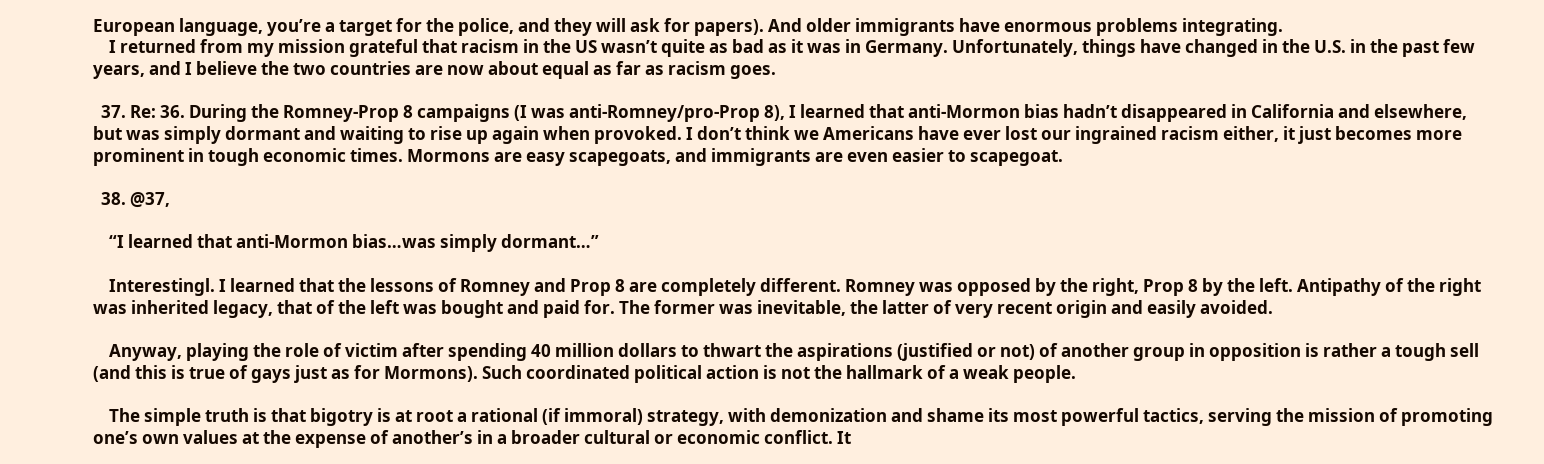European language, you’re a target for the police, and they will ask for papers). And older immigrants have enormous problems integrating.
    I returned from my mission grateful that racism in the US wasn’t quite as bad as it was in Germany. Unfortunately, things have changed in the U.S. in the past few years, and I believe the two countries are now about equal as far as racism goes.

  37. Re: 36. During the Romney-Prop 8 campaigns (I was anti-Romney/pro-Prop 8), I learned that anti-Mormon bias hadn’t disappeared in California and elsewhere, but was simply dormant and waiting to rise up again when provoked. I don’t think we Americans have ever lost our ingrained racism either, it just becomes more prominent in tough economic times. Mormons are easy scapegoats, and immigrants are even easier to scapegoat.

  38. @37,

    “I learned that anti-Mormon bias…was simply dormant…”

    Interestingl. I learned that the lessons of Romney and Prop 8 are completely different. Romney was opposed by the right, Prop 8 by the left. Antipathy of the right was inherited legacy, that of the left was bought and paid for. The former was inevitable, the latter of very recent origin and easily avoided.

    Anyway, playing the role of victim after spending 40 million dollars to thwart the aspirations (justified or not) of another group in opposition is rather a tough sell (and this is true of gays just as for Mormons). Such coordinated political action is not the hallmark of a weak people.

    The simple truth is that bigotry is at root a rational (if immoral) strategy, with demonization and shame its most powerful tactics, serving the mission of promoting one’s own values at the expense of another’s in a broader cultural or economic conflict. It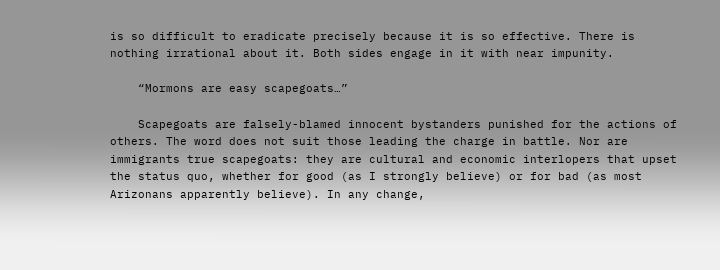is so difficult to eradicate precisely because it is so effective. There is nothing irrational about it. Both sides engage in it with near impunity.

    “Mormons are easy scapegoats…”

    Scapegoats are falsely-blamed innocent bystanders punished for the actions of others. The word does not suit those leading the charge in battle. Nor are immigrants true scapegoats: they are cultural and economic interlopers that upset the status quo, whether for good (as I strongly believe) or for bad (as most Arizonans apparently believe). In any change,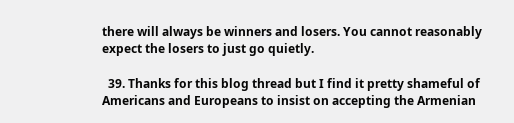there will always be winners and losers. You cannot reasonably expect the losers to just go quietly.

  39. Thanks for this blog thread but I find it pretty shameful of Americans and Europeans to insist on accepting the Armenian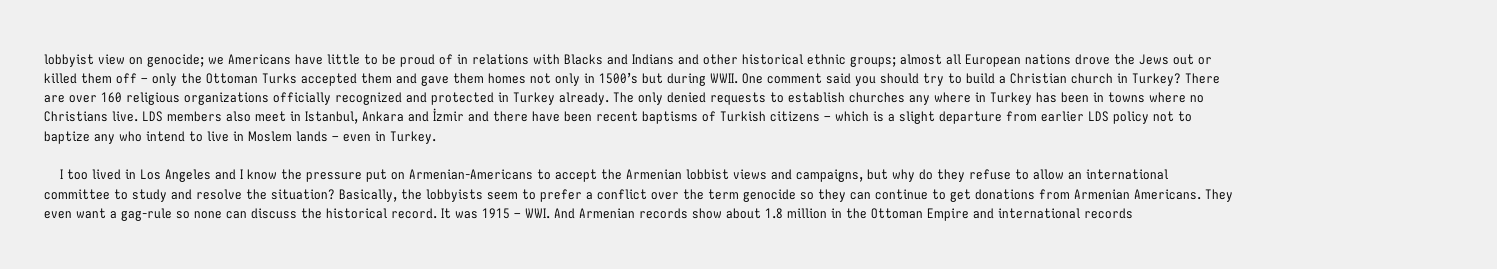lobbyist view on genocide; we Americans have little to be proud of in relations with Blacks and Indians and other historical ethnic groups; almost all European nations drove the Jews out or killed them off – only the Ottoman Turks accepted them and gave them homes not only in 1500’s but during WWII. One comment said you should try to build a Christian church in Turkey? There are over 160 religious organizations officially recognized and protected in Turkey already. The only denied requests to establish churches any where in Turkey has been in towns where no Christians live. LDS members also meet in Istanbul, Ankara and İzmir and there have been recent baptisms of Turkish citizens – which is a slight departure from earlier LDS policy not to baptize any who intend to live in Moslem lands – even in Turkey.

    I too lived in Los Angeles and I know the pressure put on Armenian-Americans to accept the Armenian lobbist views and campaigns, but why do they refuse to allow an international committee to study and resolve the situation? Basically, the lobbyists seem to prefer a conflict over the term genocide so they can continue to get donations from Armenian Americans. They even want a gag-rule so none can discuss the historical record. It was 1915 – WWI. And Armenian records show about 1.8 million in the Ottoman Empire and international records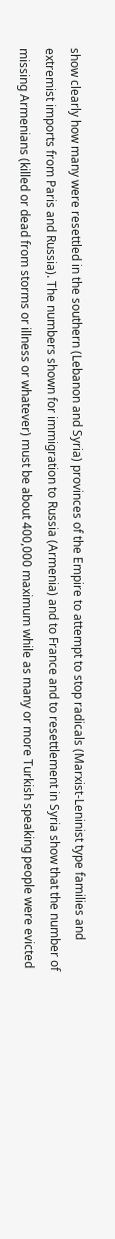show clearly how many were resettled in the southern (Lebanon and Syria) provinces of the Empire to attempt to stop radicals (Marxist-Leninist type families and extremist imports from Paris and Russia). The numbers shown for immigration to Russia (Armenia) and to France and to resettlement in Syria show that the number of missing Armenians (killed or dead from storms or illness or whatever) must be about 400,000 maximum while as many or more Turkish speaking people were evicted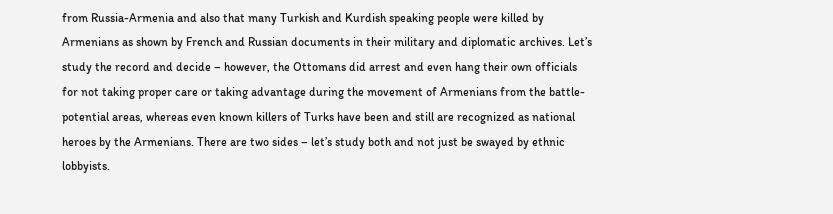from Russia-Armenia and also that many Turkish and Kurdish speaking people were killed by Armenians as shown by French and Russian documents in their military and diplomatic archives. Let’s study the record and decide – however, the Ottomans did arrest and even hang their own officials for not taking proper care or taking advantage during the movement of Armenians from the battle-potential areas, whereas even known killers of Turks have been and still are recognized as national heroes by the Armenians. There are two sides – let’s study both and not just be swayed by ethnic lobbyists.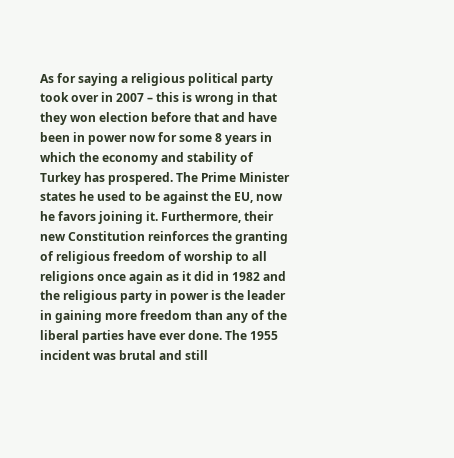As for saying a religious political party took over in 2007 – this is wrong in that they won election before that and have been in power now for some 8 years in which the economy and stability of Turkey has prospered. The Prime Minister states he used to be against the EU, now he favors joining it. Furthermore, their new Constitution reinforces the granting of religious freedom of worship to all religions once again as it did in 1982 and the religious party in power is the leader in gaining more freedom than any of the liberal parties have ever done. The 1955 incident was brutal and still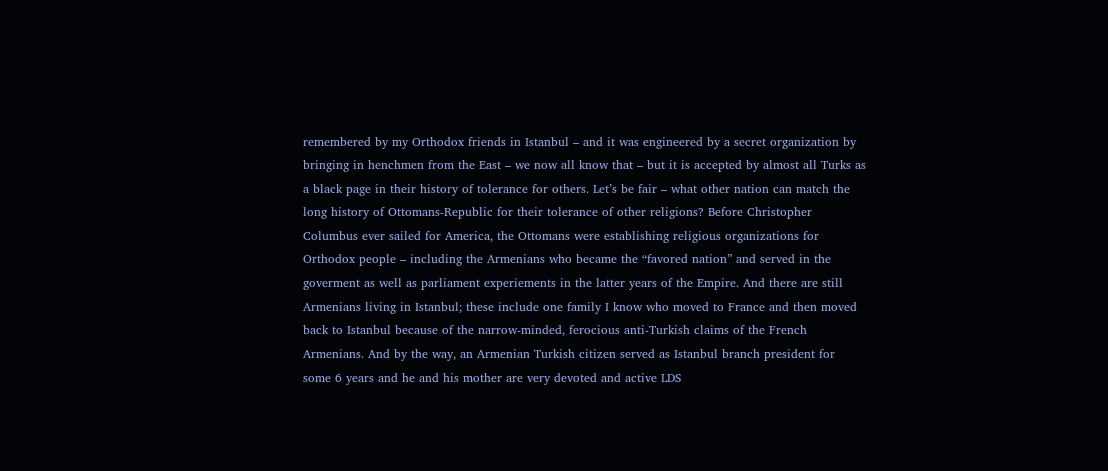remembered by my Orthodox friends in Istanbul – and it was engineered by a secret organization by bringing in henchmen from the East – we now all know that – but it is accepted by almost all Turks as a black page in their history of tolerance for others. Let’s be fair – what other nation can match the long history of Ottomans-Republic for their tolerance of other religions? Before Christopher Columbus ever sailed for America, the Ottomans were establishing religious organizations for Orthodox people – including the Armenians who became the “favored nation” and served in the goverment as well as parliament experiements in the latter years of the Empire. And there are still Armenians living in Istanbul; these include one family I know who moved to France and then moved back to Istanbul because of the narrow-minded, ferocious anti-Turkish claims of the French Armenians. And by the way, an Armenian Turkish citizen served as Istanbul branch president for some 6 years and he and his mother are very devoted and active LDS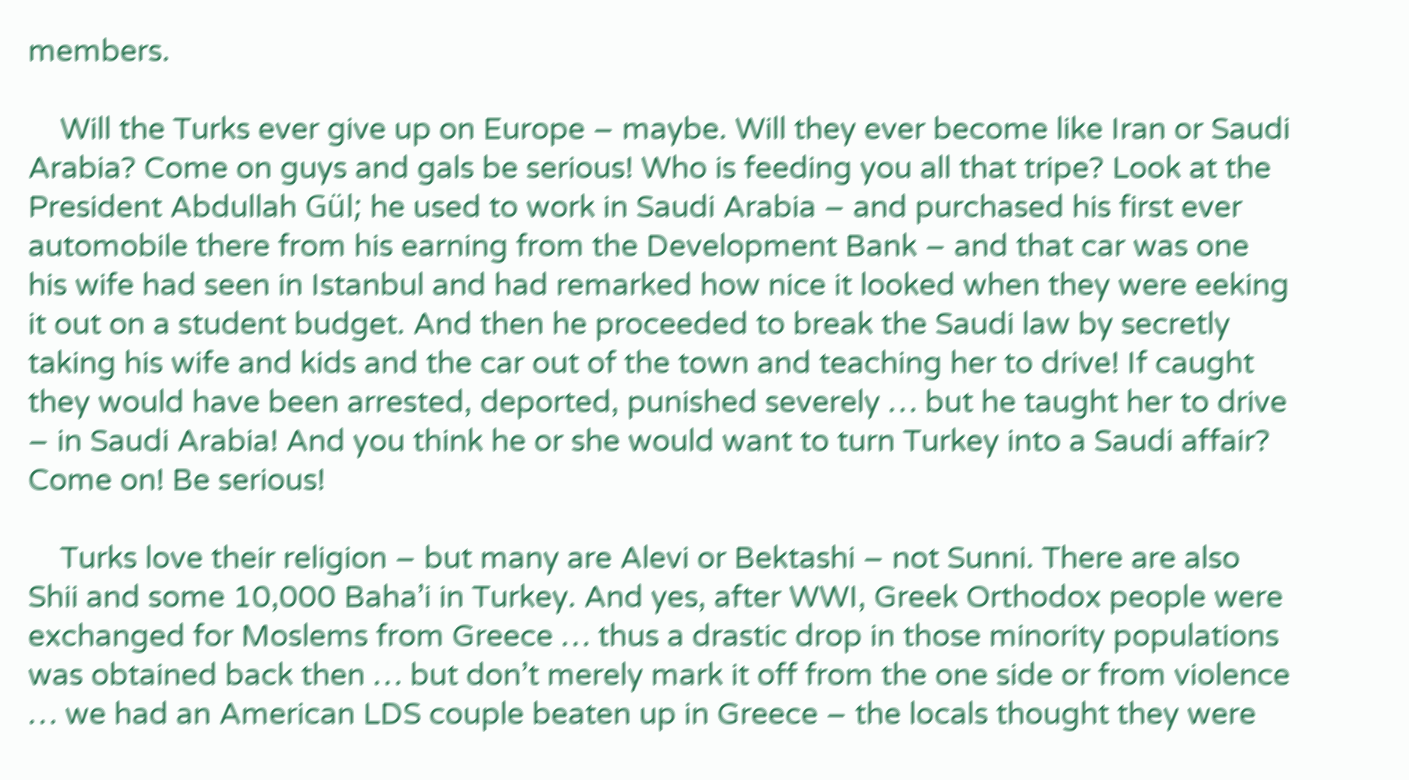members.

    Will the Turks ever give up on Europe – maybe. Will they ever become like Iran or Saudi Arabia? Come on guys and gals be serious! Who is feeding you all that tripe? Look at the President Abdullah Gül; he used to work in Saudi Arabia – and purchased his first ever automobile there from his earning from the Development Bank – and that car was one his wife had seen in Istanbul and had remarked how nice it looked when they were eeking it out on a student budget. And then he proceeded to break the Saudi law by secretly taking his wife and kids and the car out of the town and teaching her to drive! If caught they would have been arrested, deported, punished severely … but he taught her to drive – in Saudi Arabia! And you think he or she would want to turn Turkey into a Saudi affair? Come on! Be serious!

    Turks love their religion – but many are Alevi or Bektashi – not Sunni. There are also Shii and some 10,000 Baha’i in Turkey. And yes, after WWI, Greek Orthodox people were exchanged for Moslems from Greece … thus a drastic drop in those minority populations was obtained back then … but don’t merely mark it off from the one side or from violence … we had an American LDS couple beaten up in Greece – the locals thought they were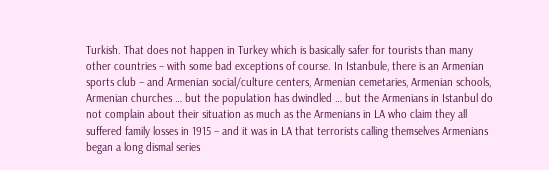Turkish. That does not happen in Turkey which is basically safer for tourists than many other countries – with some bad exceptions of course. In Istanbule, there is an Armenian sports club – and Armenian social/culture centers, Armenian cemetaries, Armenian schools, Armenian churches … but the population has dwindled … but the Armenians in Istanbul do not complain about their situation as much as the Armenians in LA who claim they all suffered family losses in 1915 – and it was in LA that terrorists calling themselves Armenians began a long dismal series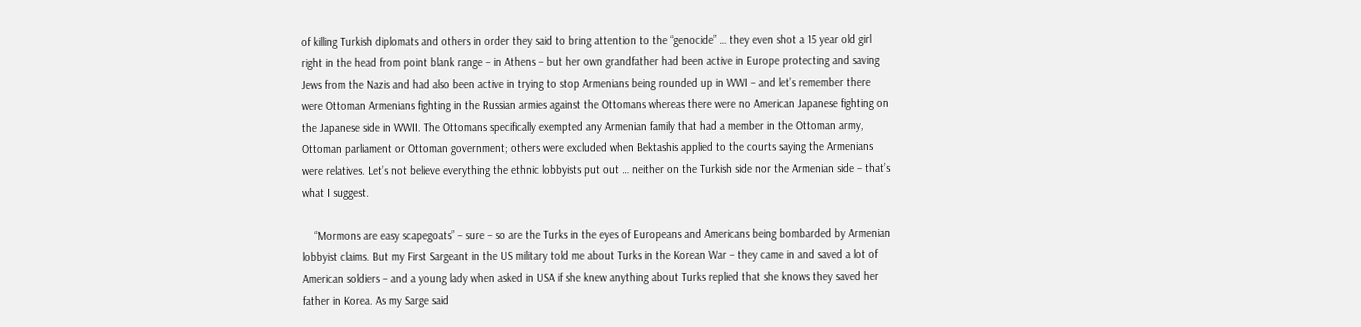of killing Turkish diplomats and others in order they said to bring attention to the “genocide” … they even shot a 15 year old girl right in the head from point blank range – in Athens – but her own grandfather had been active in Europe protecting and saving Jews from the Nazis and had also been active in trying to stop Armenians being rounded up in WWI – and let’s remember there were Ottoman Armenians fighting in the Russian armies against the Ottomans whereas there were no American Japanese fighting on the Japanese side in WWII. The Ottomans specifically exempted any Armenian family that had a member in the Ottoman army, Ottoman parliament or Ottoman government; others were excluded when Bektashis applied to the courts saying the Armenians were relatives. Let’s not believe everything the ethnic lobbyists put out … neither on the Turkish side nor the Armenian side – that’s what I suggest.

    “Mormons are easy scapegoats” – sure – so are the Turks in the eyes of Europeans and Americans being bombarded by Armenian lobbyist claims. But my First Sargeant in the US military told me about Turks in the Korean War – they came in and saved a lot of American soldiers – and a young lady when asked in USA if she knew anything about Turks replied that she knows they saved her father in Korea. As my Sarge said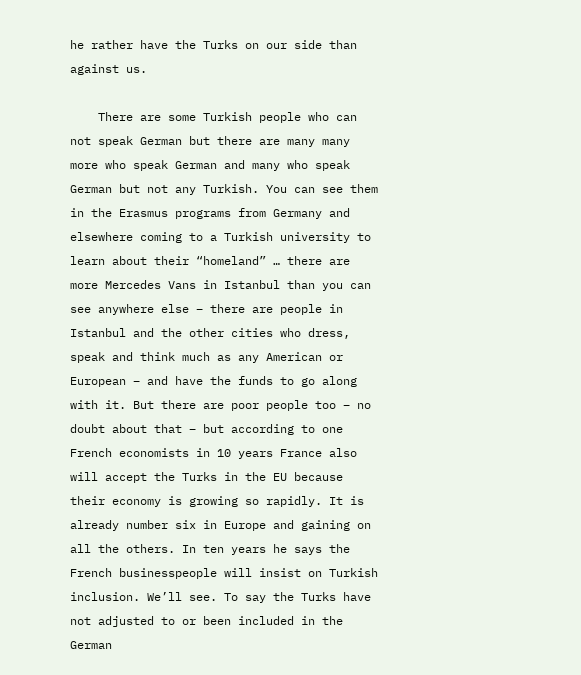he rather have the Turks on our side than against us.

    There are some Turkish people who can not speak German but there are many many more who speak German and many who speak German but not any Turkish. You can see them in the Erasmus programs from Germany and elsewhere coming to a Turkish university to learn about their “homeland” … there are more Mercedes Vans in Istanbul than you can see anywhere else – there are people in Istanbul and the other cities who dress, speak and think much as any American or European – and have the funds to go along with it. But there are poor people too – no doubt about that – but according to one French economists in 10 years France also will accept the Turks in the EU because their economy is growing so rapidly. It is already number six in Europe and gaining on all the others. In ten years he says the French businesspeople will insist on Turkish inclusion. We’ll see. To say the Turks have not adjusted to or been included in the German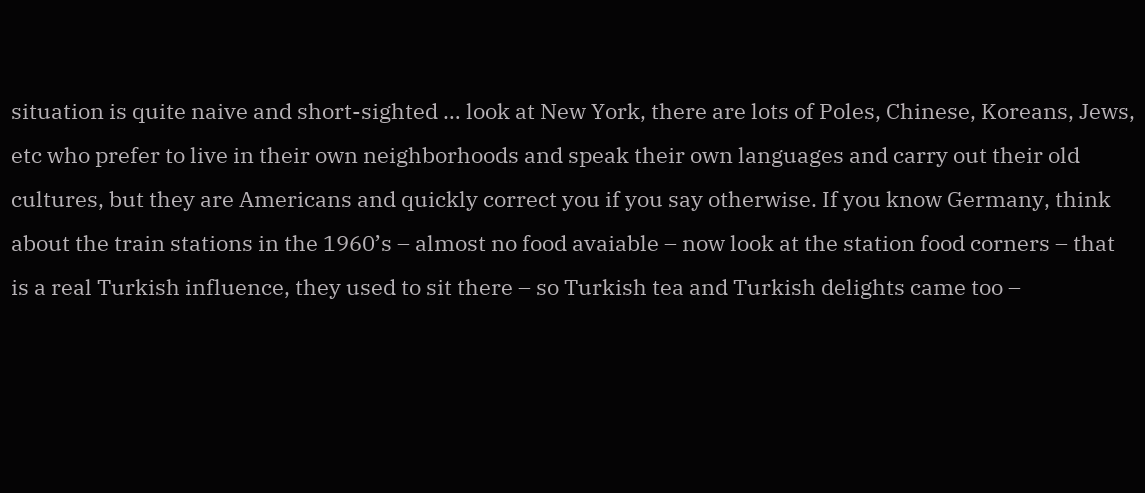situation is quite naive and short-sighted … look at New York, there are lots of Poles, Chinese, Koreans, Jews, etc who prefer to live in their own neighborhoods and speak their own languages and carry out their old cultures, but they are Americans and quickly correct you if you say otherwise. If you know Germany, think about the train stations in the 1960’s – almost no food avaiable – now look at the station food corners – that is a real Turkish influence, they used to sit there – so Turkish tea and Turkish delights came too –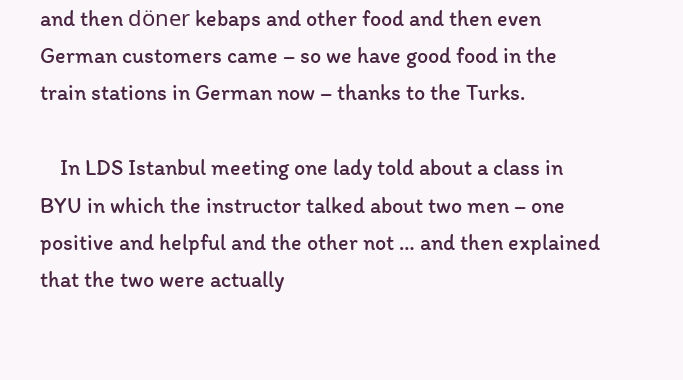and then döner kebaps and other food and then even German customers came – so we have good food in the train stations in German now – thanks to the Turks.

    In LDS Istanbul meeting one lady told about a class in BYU in which the instructor talked about two men – one positive and helpful and the other not … and then explained that the two were actually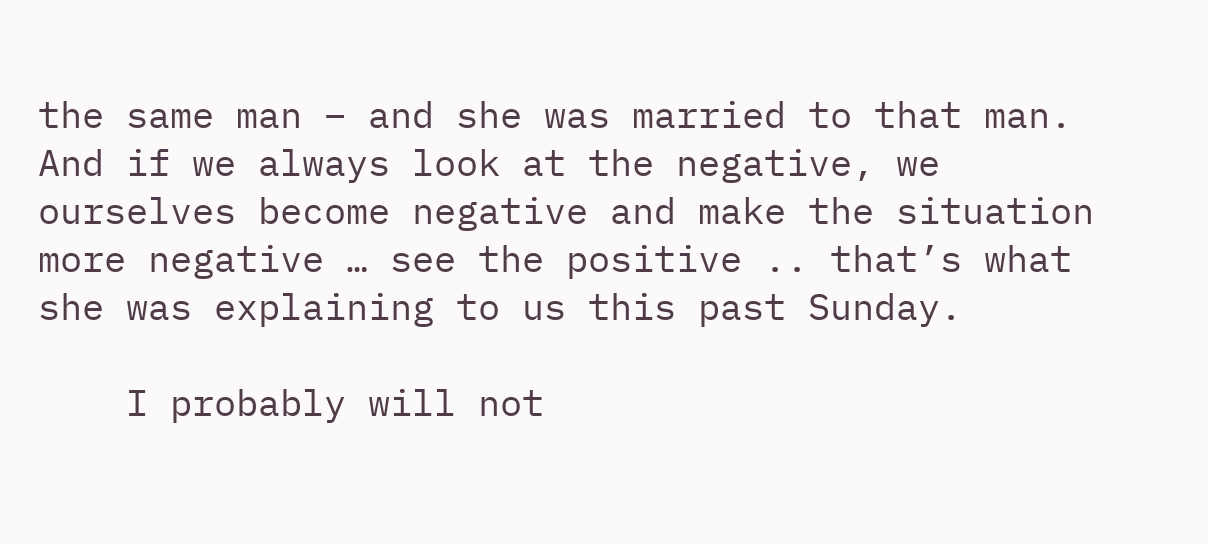the same man – and she was married to that man. And if we always look at the negative, we ourselves become negative and make the situation more negative … see the positive .. that’s what she was explaining to us this past Sunday.

    I probably will not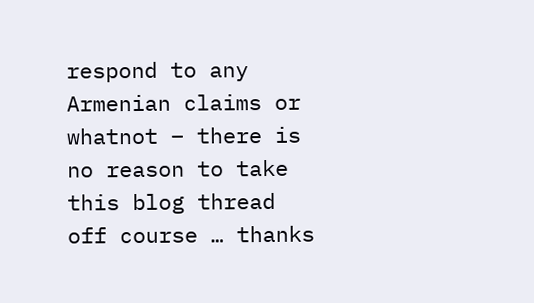respond to any Armenian claims or whatnot – there is no reason to take this blog thread off course … thanks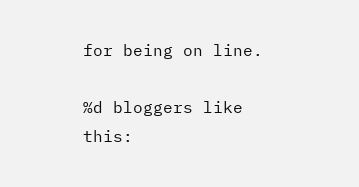for being on line.

%d bloggers like this: